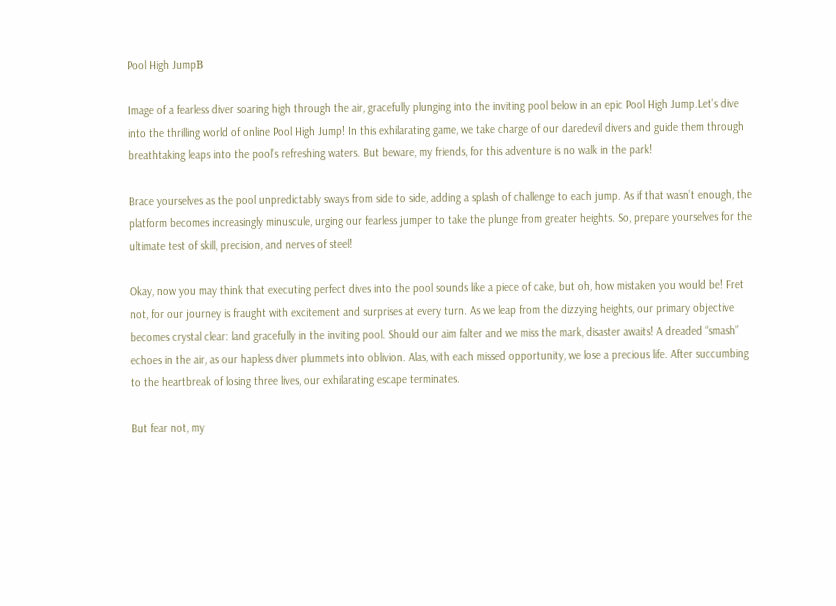Pool High JumpΒ

Image of a fearless diver soaring high through the air, gracefully plunging into the inviting pool below in an epic Pool High Jump.Let’s dive into the thrilling world of online Pool High Jump! In this exhilarating game, we take charge of our daredevil divers and guide them through breathtaking leaps into the pool’s refreshing waters. But beware, my friends, for this adventure is no walk in the park!

Brace yourselves as the pool unpredictably sways from side to side, adding a splash of challenge to each jump. As if that wasn’t enough, the platform becomes increasingly minuscule, urging our fearless jumper to take the plunge from greater heights. So, prepare yourselves for the ultimate test of skill, precision, and nerves of steel!

Okay, now you may think that executing perfect dives into the pool sounds like a piece of cake, but oh, how mistaken you would be! Fret not, for our journey is fraught with excitement and surprises at every turn. As we leap from the dizzying heights, our primary objective becomes crystal clear: land gracefully in the inviting pool. Should our aim falter and we miss the mark, disaster awaits! A dreaded “smash” echoes in the air, as our hapless diver plummets into oblivion. Alas, with each missed opportunity, we lose a precious life. After succumbing to the heartbreak of losing three lives, our exhilarating escape terminates.

But fear not, my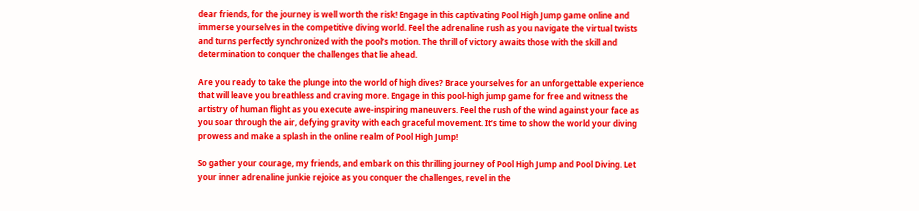dear friends, for the journey is well worth the risk! Engage in this captivating Pool High Jump game online and immerse yourselves in the competitive diving world. Feel the adrenaline rush as you navigate the virtual twists and turns perfectly synchronized with the pool’s motion. The thrill of victory awaits those with the skill and determination to conquer the challenges that lie ahead.

Are you ready to take the plunge into the world of high dives? Brace yourselves for an unforgettable experience that will leave you breathless and craving more. Engage in this pool-high jump game for free and witness the artistry of human flight as you execute awe-inspiring maneuvers. Feel the rush of the wind against your face as you soar through the air, defying gravity with each graceful movement. It’s time to show the world your diving prowess and make a splash in the online realm of Pool High Jump!

So gather your courage, my friends, and embark on this thrilling journey of Pool High Jump and Pool Diving. Let your inner adrenaline junkie rejoice as you conquer the challenges, revel in the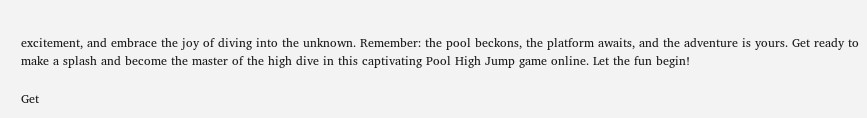excitement, and embrace the joy of diving into the unknown. Remember: the pool beckons, the platform awaits, and the adventure is yours. Get ready to make a splash and become the master of the high dive in this captivating Pool High Jump game online. Let the fun begin!

Get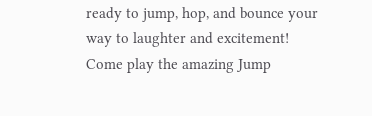ready to jump, hop, and bounce your way to laughter and excitement! Come play the amazing Jump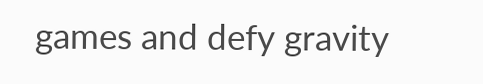games and defy gravity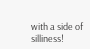with a side of silliness!